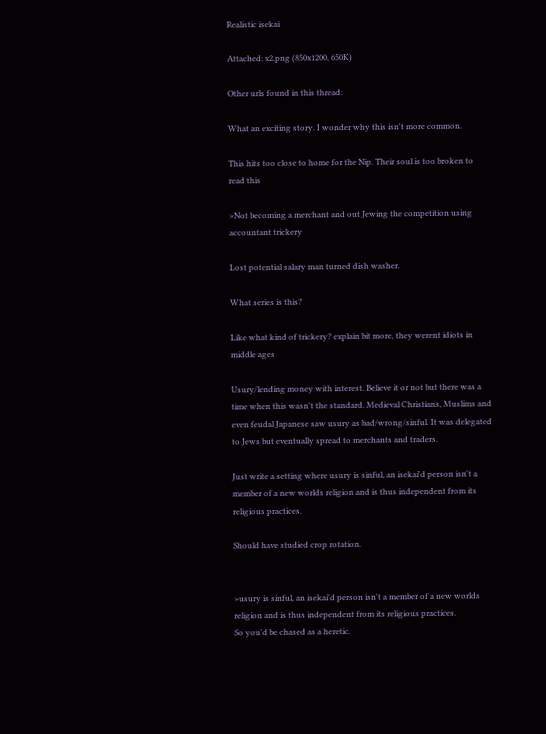Realistic isekai

Attached: x2.png (850x1200, 650K)

Other urls found in this thread:

What an exciting story. I wonder why this isn't more common.

This hits too close to home for the Nip. Their soul is too broken to read this

>Not becoming a merchant and out Jewing the competition using accountant trickery

Lost potential salary man turned dish washer.

What series is this?

Like what kind of trickery? explain bit more, they werent idiots in middle ages

Usury/lending money with interest. Believe it or not but there was a time when this wasn't the standard. Medieval Christians, Muslims and even feudal Japanese saw usury as bad/wrong/sinful. It was delegated to Jews but eventually spread to merchants and traders.

Just write a setting where usury is sinful, an isekai'd person isn't a member of a new worlds religion and is thus independent from its religious practices.

Should have studied crop rotation.


>usury is sinful, an isekai'd person isn't a member of a new worlds religion and is thus independent from its religious practices.
So you'd be chased as a heretic.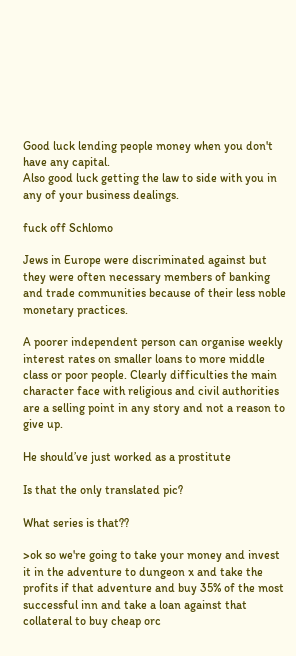Good luck lending people money when you don't have any capital.
Also good luck getting the law to side with you in any of your business dealings.

fuck off Schlomo

Jews in Europe were discriminated against but they were often necessary members of banking and trade communities because of their less noble monetary practices.

A poorer independent person can organise weekly interest rates on smaller loans to more middle class or poor people. Clearly difficulties the main character face with religious and civil authorities are a selling point in any story and not a reason to give up.

He should’ve just worked as a prostitute

Is that the only translated pic?

What series is that??

>ok so we're going to take your money and invest it in the adventure to dungeon x and take the profits if that adventure and buy 35% of the most successful inn and take a loan against that collateral to buy cheap orc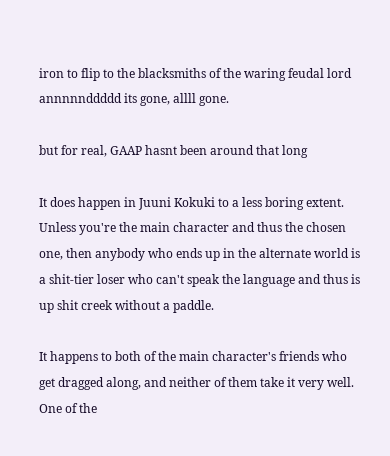iron to flip to the blacksmiths of the waring feudal lord annnnnddddd its gone, allll gone.

but for real, GAAP hasnt been around that long

It does happen in Juuni Kokuki to a less boring extent. Unless you're the main character and thus the chosen one, then anybody who ends up in the alternate world is a shit-tier loser who can't speak the language and thus is up shit creek without a paddle.

It happens to both of the main character's friends who get dragged along, and neither of them take it very well. One of the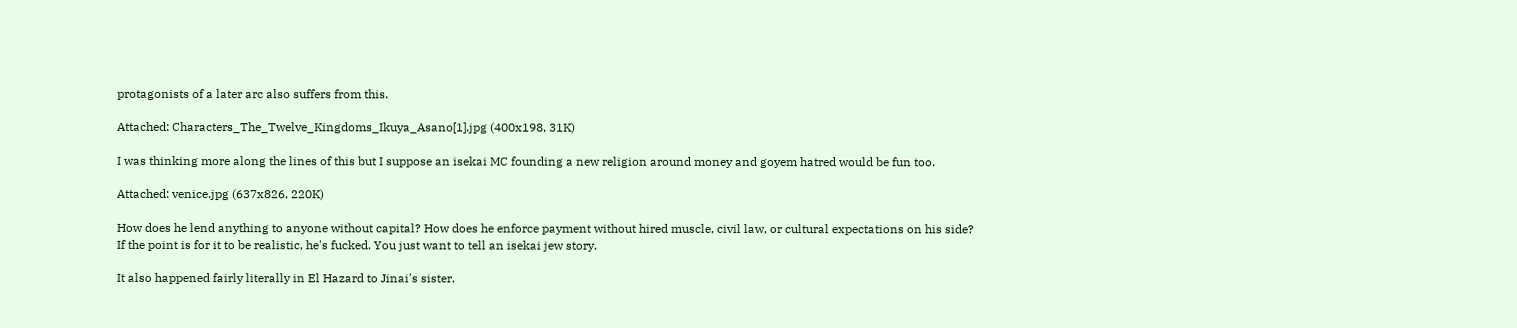protagonists of a later arc also suffers from this.

Attached: Characters_The_Twelve_Kingdoms_Ikuya_Asano[1].jpg (400x198, 31K)

I was thinking more along the lines of this but I suppose an isekai MC founding a new religion around money and goyem hatred would be fun too.

Attached: venice.jpg (637x826, 220K)

How does he lend anything to anyone without capital? How does he enforce payment without hired muscle, civil law, or cultural expectations on his side?
If the point is for it to be realistic, he's fucked. You just want to tell an isekai jew story.

It also happened fairly literally in El Hazard to Jinai's sister.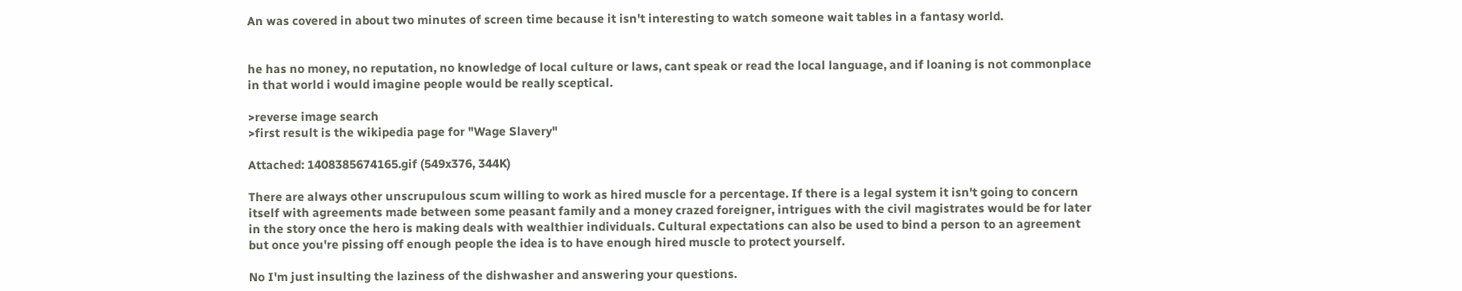An was covered in about two minutes of screen time because it isn't interesting to watch someone wait tables in a fantasy world.


he has no money, no reputation, no knowledge of local culture or laws, cant speak or read the local language, and if loaning is not commonplace in that world i would imagine people would be really sceptical.

>reverse image search
>first result is the wikipedia page for "Wage Slavery"

Attached: 1408385674165.gif (549x376, 344K)

There are always other unscrupulous scum willing to work as hired muscle for a percentage. If there is a legal system it isn't going to concern itself with agreements made between some peasant family and a money crazed foreigner, intrigues with the civil magistrates would be for later in the story once the hero is making deals with wealthier individuals. Cultural expectations can also be used to bind a person to an agreement but once you're pissing off enough people the idea is to have enough hired muscle to protect yourself.

No I'm just insulting the laziness of the dishwasher and answering your questions.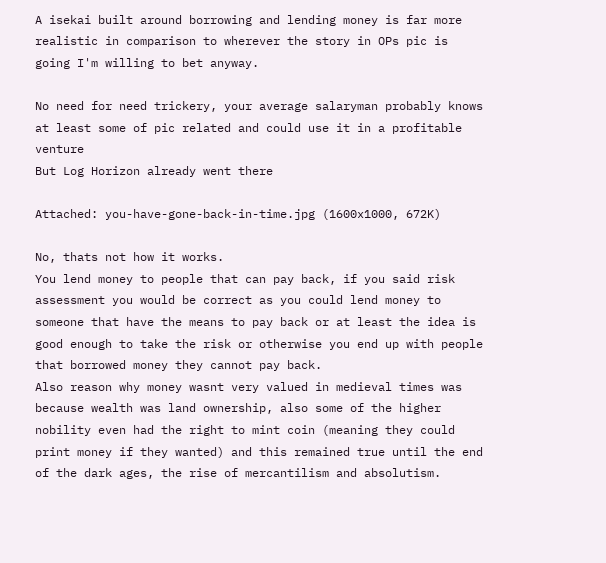A isekai built around borrowing and lending money is far more realistic in comparison to wherever the story in OPs pic is going I'm willing to bet anyway.

No need for need trickery, your average salaryman probably knows at least some of pic related and could use it in a profitable venture
But Log Horizon already went there

Attached: you-have-gone-back-in-time.jpg (1600x1000, 672K)

No, thats not how it works.
You lend money to people that can pay back, if you said risk assessment you would be correct as you could lend money to someone that have the means to pay back or at least the idea is good enough to take the risk or otherwise you end up with people that borrowed money they cannot pay back.
Also reason why money wasnt very valued in medieval times was because wealth was land ownership, also some of the higher nobility even had the right to mint coin (meaning they could print money if they wanted) and this remained true until the end of the dark ages, the rise of mercantilism and absolutism.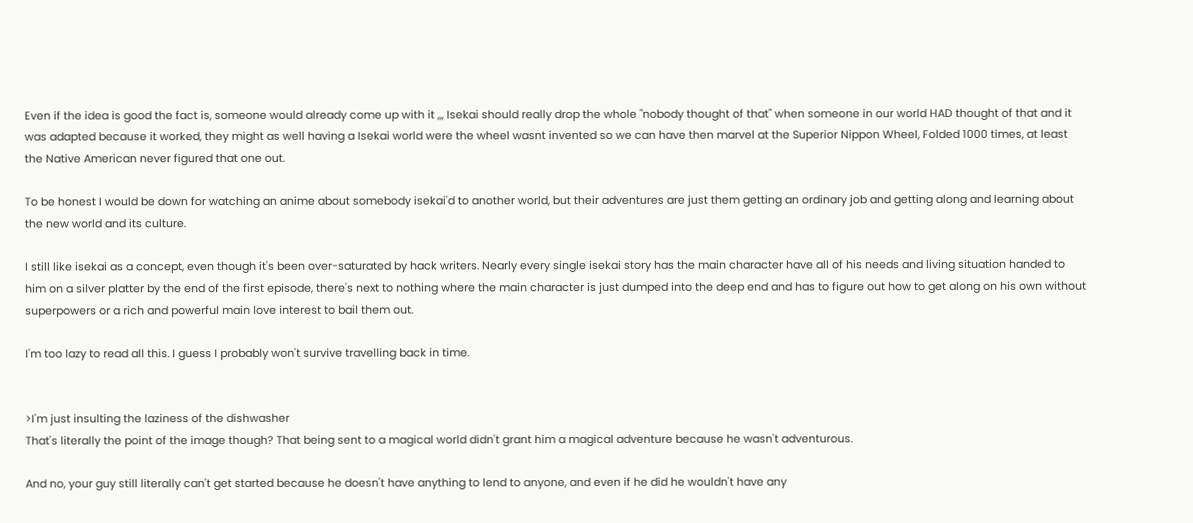Even if the idea is good the fact is, someone would already come up with it ,,, Isekai should really drop the whole "nobody thought of that" when someone in our world HAD thought of that and it was adapted because it worked, they might as well having a Isekai world were the wheel wasnt invented so we can have then marvel at the Superior Nippon Wheel, Folded 1000 times, at least the Native American never figured that one out.

To be honest I would be down for watching an anime about somebody isekai'd to another world, but their adventures are just them getting an ordinary job and getting along and learning about the new world and its culture.

I still like isekai as a concept, even though it's been over-saturated by hack writers. Nearly every single isekai story has the main character have all of his needs and living situation handed to him on a silver platter by the end of the first episode, there's next to nothing where the main character is just dumped into the deep end and has to figure out how to get along on his own without superpowers or a rich and powerful main love interest to bail them out.

I'm too lazy to read all this. I guess I probably won't survive travelling back in time.


>I'm just insulting the laziness of the dishwasher
That's literally the point of the image though? That being sent to a magical world didn't grant him a magical adventure because he wasn't adventurous.

And no, your guy still literally can't get started because he doesn't have anything to lend to anyone, and even if he did he wouldn't have any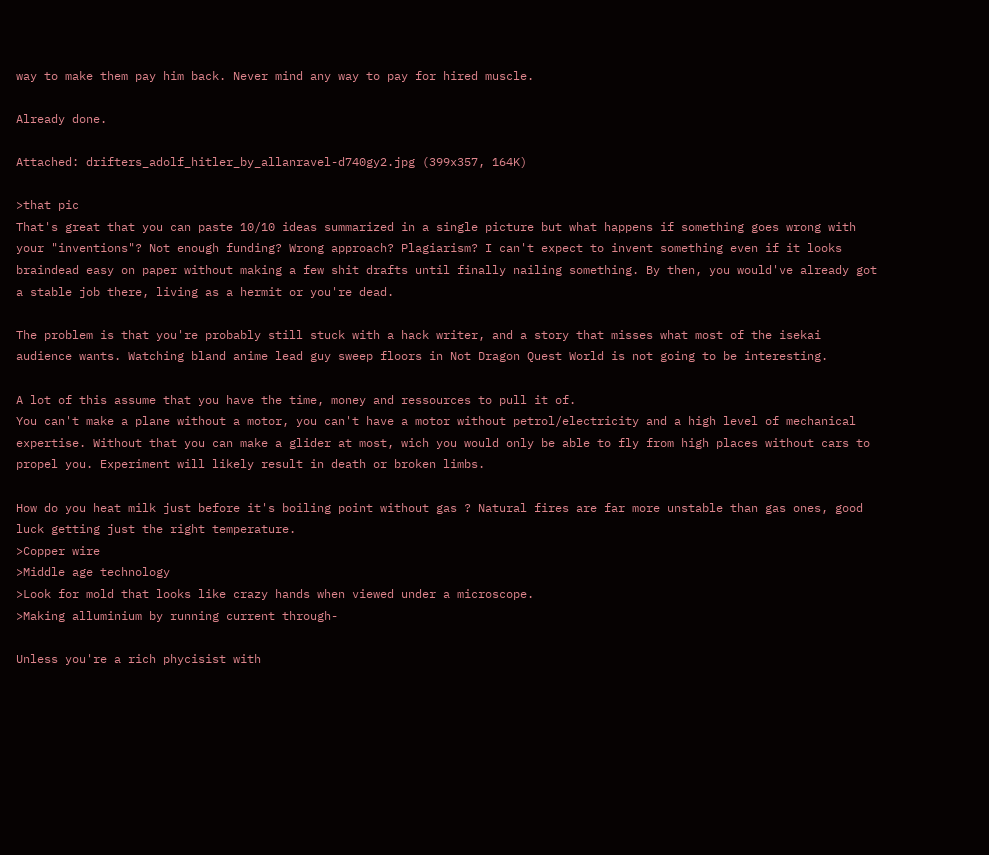way to make them pay him back. Never mind any way to pay for hired muscle.

Already done.

Attached: drifters_adolf_hitler_by_allanravel-d740gy2.jpg (399x357, 164K)

>that pic
That's great that you can paste 10/10 ideas summarized in a single picture but what happens if something goes wrong with your "inventions"? Not enough funding? Wrong approach? Plagiarism? I can't expect to invent something even if it looks braindead easy on paper without making a few shit drafts until finally nailing something. By then, you would've already got a stable job there, living as a hermit or you're dead.

The problem is that you're probably still stuck with a hack writer, and a story that misses what most of the isekai audience wants. Watching bland anime lead guy sweep floors in Not Dragon Quest World is not going to be interesting.

A lot of this assume that you have the time, money and ressources to pull it of.
You can't make a plane without a motor, you can't have a motor without petrol/electricity and a high level of mechanical expertise. Without that you can make a glider at most, wich you would only be able to fly from high places without cars to propel you. Experiment will likely result in death or broken limbs.

How do you heat milk just before it's boiling point without gas ? Natural fires are far more unstable than gas ones, good luck getting just the right temperature.
>Copper wire
>Middle age technology
>Look for mold that looks like crazy hands when viewed under a microscope.
>Making alluminium by running current through-

Unless you're a rich phycisist with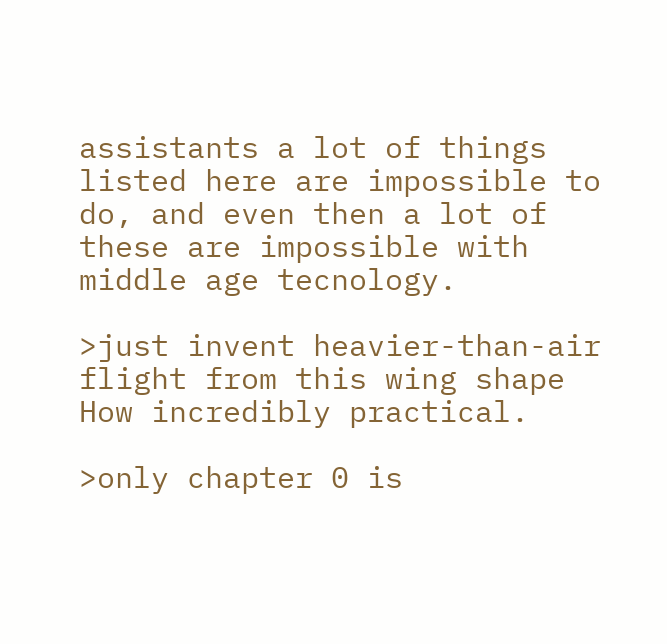assistants a lot of things listed here are impossible to do, and even then a lot of these are impossible with middle age tecnology.

>just invent heavier-than-air flight from this wing shape
How incredibly practical.

>only chapter 0 is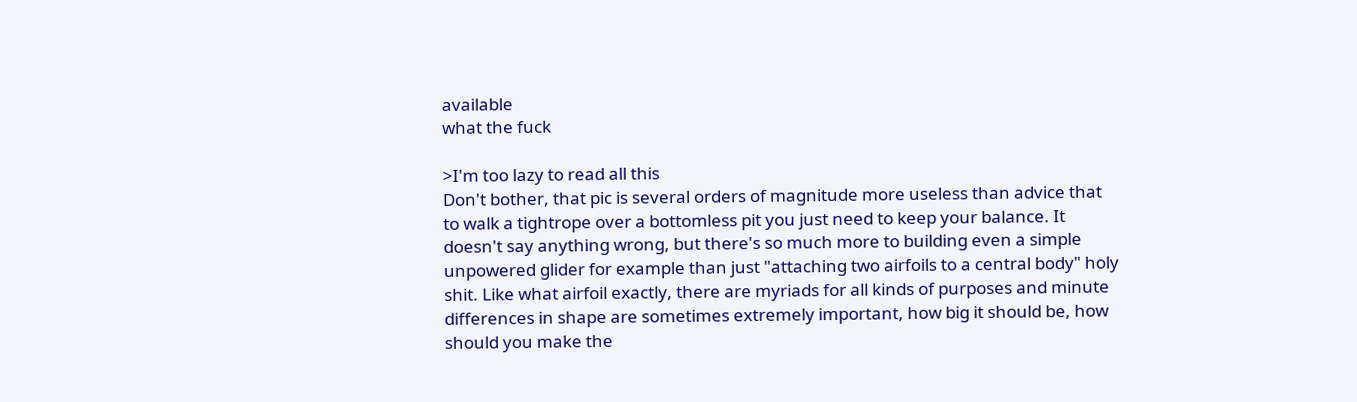available
what the fuck

>I'm too lazy to read all this
Don't bother, that pic is several orders of magnitude more useless than advice that to walk a tightrope over a bottomless pit you just need to keep your balance. It doesn't say anything wrong, but there's so much more to building even a simple unpowered glider for example than just "attaching two airfoils to a central body" holy shit. Like what airfoil exactly, there are myriads for all kinds of purposes and minute differences in shape are sometimes extremely important, how big it should be, how should you make the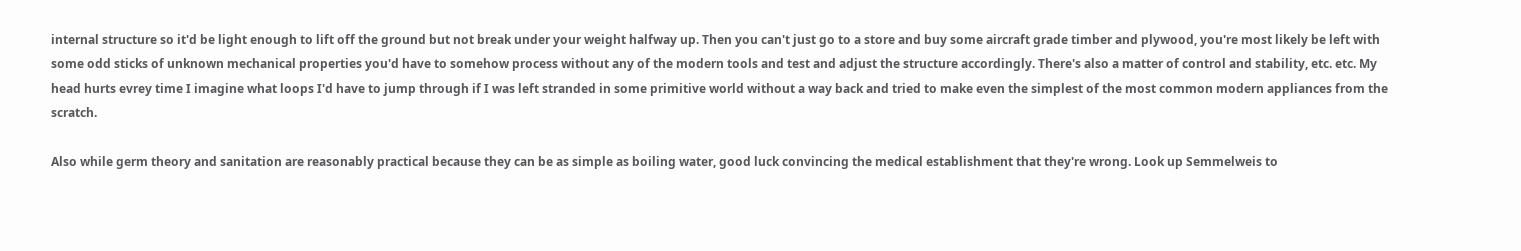internal structure so it'd be light enough to lift off the ground but not break under your weight halfway up. Then you can't just go to a store and buy some aircraft grade timber and plywood, you're most likely be left with some odd sticks of unknown mechanical properties you'd have to somehow process without any of the modern tools and test and adjust the structure accordingly. There's also a matter of control and stability, etc. etc. My head hurts evrey time I imagine what loops I'd have to jump through if I was left stranded in some primitive world without a way back and tried to make even the simplest of the most common modern appliances from the scratch.

Also while germ theory and sanitation are reasonably practical because they can be as simple as boiling water, good luck convincing the medical establishment that they're wrong. Look up Semmelweis to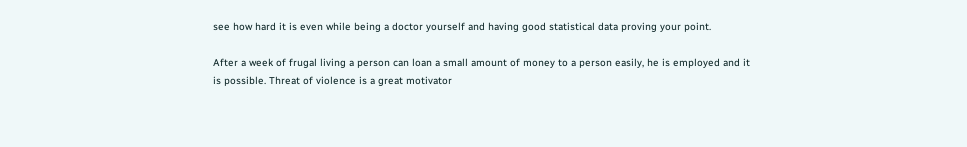see how hard it is even while being a doctor yourself and having good statistical data proving your point.

After a week of frugal living a person can loan a small amount of money to a person easily, he is employed and it is possible. Threat of violence is a great motivator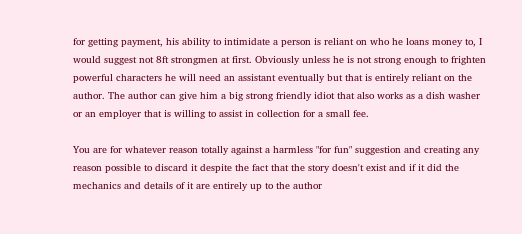for getting payment, his ability to intimidate a person is reliant on who he loans money to, I would suggest not 8ft strongmen at first. Obviously unless he is not strong enough to frighten powerful characters he will need an assistant eventually but that is entirely reliant on the author. The author can give him a big strong friendly idiot that also works as a dish washer or an employer that is willing to assist in collection for a small fee.

You are for whatever reason totally against a harmless "for fun" suggestion and creating any reason possible to discard it despite the fact that the story doesn't exist and if it did the mechanics and details of it are entirely up to the author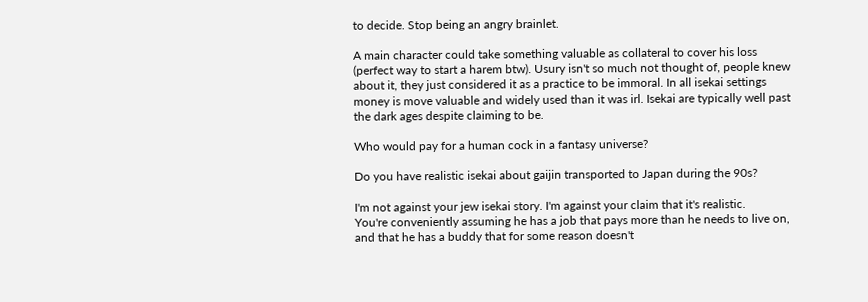to decide. Stop being an angry brainlet.

A main character could take something valuable as collateral to cover his loss (perfect way to start a harem btw). Usury isn't so much not thought of, people knew about it, they just considered it as a practice to be immoral. In all isekai settings money is move valuable and widely used than it was irl. Isekai are typically well past the dark ages despite claiming to be.

Who would pay for a human cock in a fantasy universe?

Do you have realistic isekai about gaijin transported to Japan during the 90s?

I'm not against your jew isekai story. I'm against your claim that it's realistic.
You're conveniently assuming he has a job that pays more than he needs to live on, and that he has a buddy that for some reason doesn't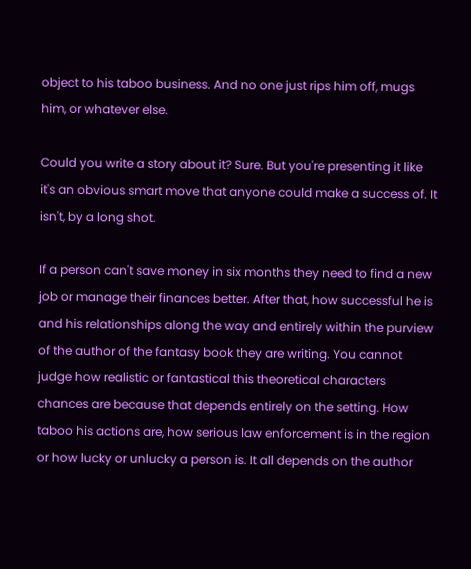object to his taboo business. And no one just rips him off, mugs him, or whatever else.

Could you write a story about it? Sure. But you're presenting it like it's an obvious smart move that anyone could make a success of. It isn't, by a long shot.

If a person can't save money in six months they need to find a new job or manage their finances better. After that, how successful he is and his relationships along the way and entirely within the purview of the author of the fantasy book they are writing. You cannot judge how realistic or fantastical this theoretical characters chances are because that depends entirely on the setting. How taboo his actions are, how serious law enforcement is in the region or how lucky or unlucky a person is. It all depends on the author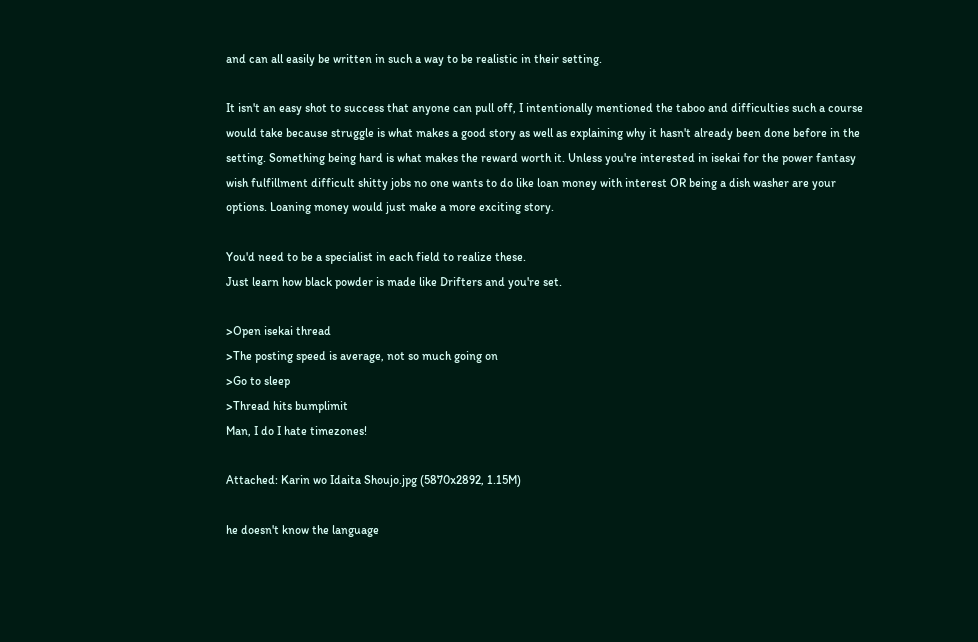and can all easily be written in such a way to be realistic in their setting.

It isn't an easy shot to success that anyone can pull off, I intentionally mentioned the taboo and difficulties such a course would take because struggle is what makes a good story as well as explaining why it hasn't already been done before in the setting. Something being hard is what makes the reward worth it. Unless you're interested in isekai for the power fantasy wish fulfillment difficult shitty jobs no one wants to do like loan money with interest OR being a dish washer are your options. Loaning money would just make a more exciting story.

You'd need to be a specialist in each field to realize these.
Just learn how black powder is made like Drifters and you're set.

>Open isekai thread
>The posting speed is average, not so much going on
>Go to sleep
>Thread hits bumplimit
Man, I do I hate timezones!

Attached: Karin wo Idaita Shoujo.jpg (5870x2892, 1.15M)

he doesn't know the language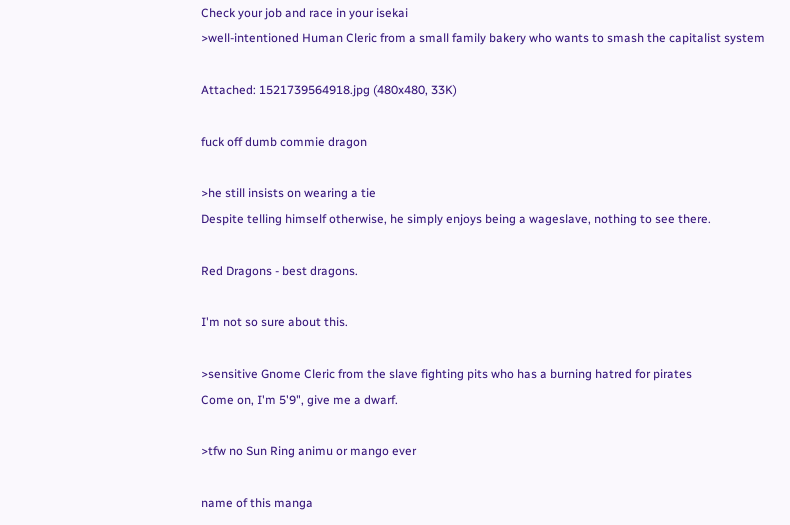Check your job and race in your isekai
>well-intentioned Human Cleric from a small family bakery who wants to smash the capitalist system

Attached: 1521739564918.jpg (480x480, 33K)

fuck off dumb commie dragon

>he still insists on wearing a tie
Despite telling himself otherwise, he simply enjoys being a wageslave, nothing to see there.

Red Dragons - best dragons.

I'm not so sure about this.

>sensitive Gnome Cleric from the slave fighting pits who has a burning hatred for pirates
Come on, I'm 5'9", give me a dwarf.

>tfw no Sun Ring animu or mango ever

name of this manga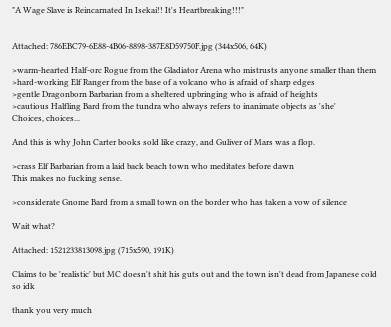"A Wage Slave is Reincarnated In Isekai!! It's Heartbreaking!!!"


Attached: 786EBC79-6E88-4B06-8898-387E8D59750F.jpg (344x506, 64K)

>warm-hearted Half-orc Rogue from the Gladiator Arena who mistrusts anyone smaller than them
>hard-working Elf Ranger from the base of a volcano who is afraid of sharp edges
>gentle Dragonborn Barbarian from a sheltered upbringing who is afraid of heights
>cautious Halfling Bard from the tundra who always refers to inanimate objects as 'she'
Choices, choices...

And this is why John Carter books sold like crazy, and Guliver of Mars was a flop.

>crass Elf Barbarian from a laid back beach town who meditates before dawn
This makes no fucking sense.

>considerate Gnome Bard from a small town on the border who has taken a vow of silence

Wait what?

Attached: 1521233813098.jpg (715x590, 191K)

Claims to be 'realistic' but MC doesn't shit his guts out and the town isn't dead from Japanese cold so idk

thank you very much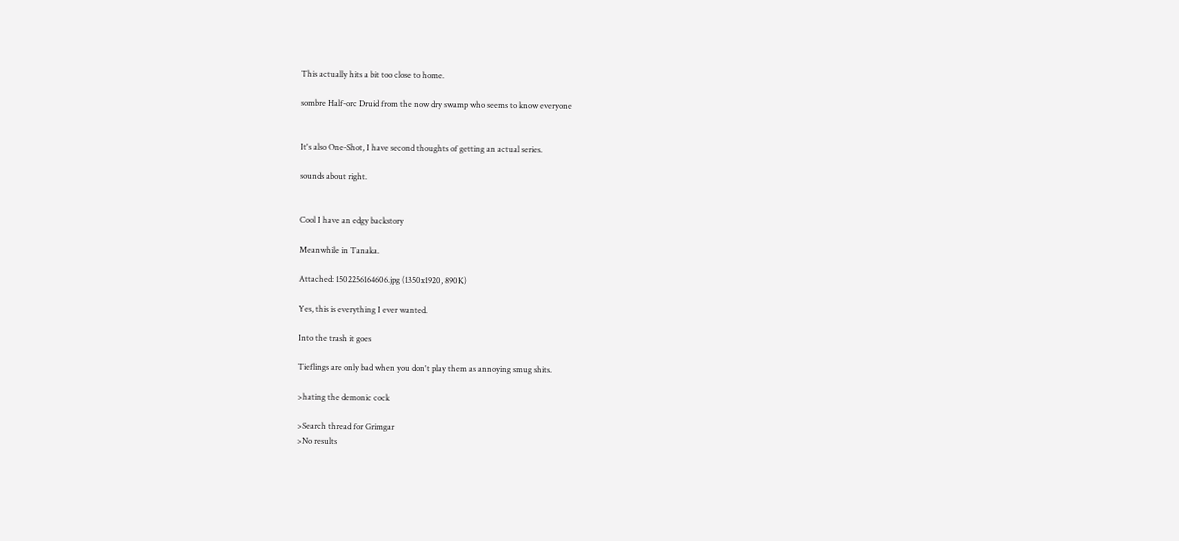This actually hits a bit too close to home.

sombre Half-orc Druid from the now dry swamp who seems to know everyone


It's also One-Shot, I have second thoughts of getting an actual series.

sounds about right.


Cool I have an edgy backstory

Meanwhile in Tanaka.

Attached: 1502256164606.jpg (1350x1920, 890K)

Yes, this is everything I ever wanted.

Into the trash it goes

Tieflings are only bad when you don't play them as annoying smug shits.

>hating the demonic cock

>Search thread for Grimgar
>No results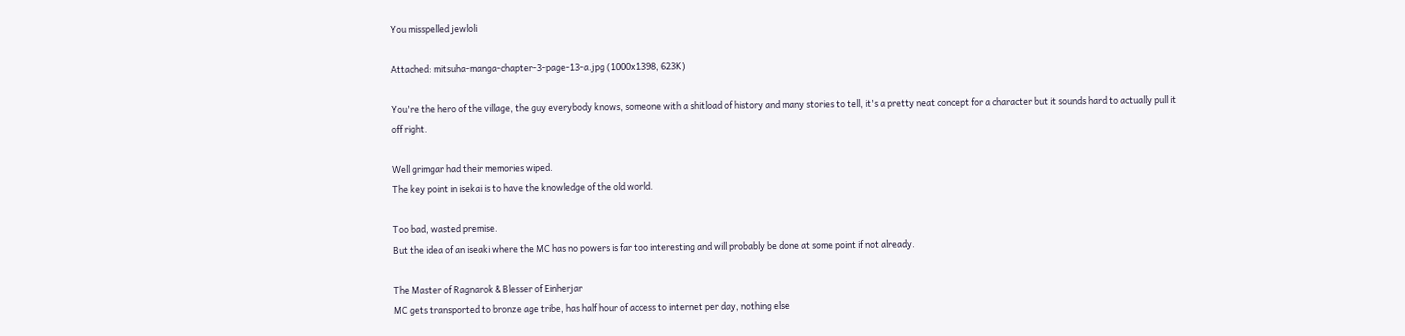You misspelled jewloli

Attached: mitsuha-manga-chapter-3-page-13-a.jpg (1000x1398, 623K)

You're the hero of the village, the guy everybody knows, someone with a shitload of history and many stories to tell, it's a pretty neat concept for a character but it sounds hard to actually pull it off right.

Well grimgar had their memories wiped.
The key point in isekai is to have the knowledge of the old world.

Too bad, wasted premise.
But the idea of an iseaki where the MC has no powers is far too interesting and will probably be done at some point if not already.

The Master of Ragnarok & Blesser of Einherjar
MC gets transported to bronze age tribe, has half hour of access to internet per day, nothing else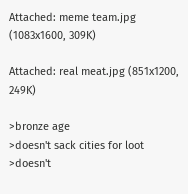Attached: meme team.jpg (1083x1600, 309K)

Attached: real meat.jpg (851x1200, 249K)

>bronze age
>doesn't sack cities for loot
>doesn't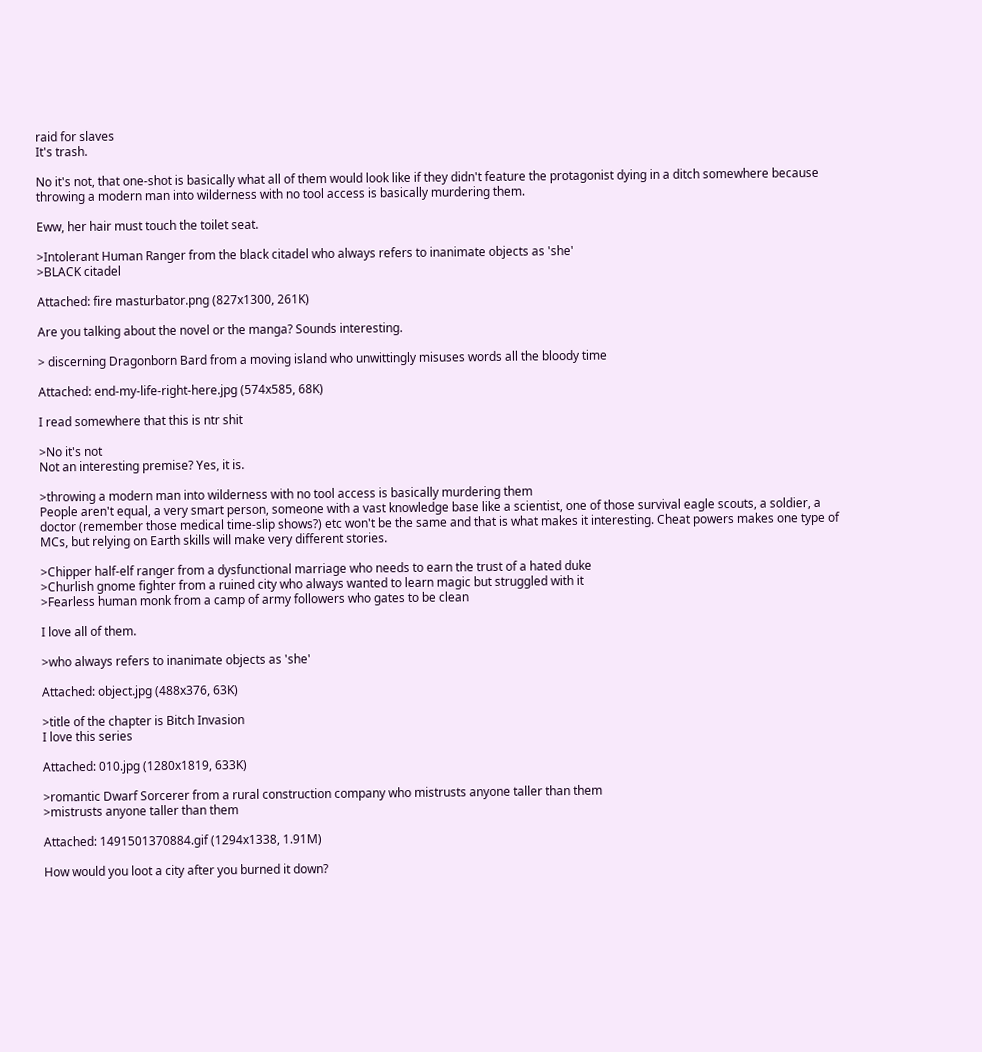raid for slaves
It's trash.

No it's not, that one-shot is basically what all of them would look like if they didn't feature the protagonist dying in a ditch somewhere because throwing a modern man into wilderness with no tool access is basically murdering them.

Eww, her hair must touch the toilet seat.

>Intolerant Human Ranger from the black citadel who always refers to inanimate objects as 'she'
>BLACK citadel

Attached: fire masturbator.png (827x1300, 261K)

Are you talking about the novel or the manga? Sounds interesting.

> discerning Dragonborn Bard from a moving island who unwittingly misuses words all the bloody time

Attached: end-my-life-right-here.jpg (574x585, 68K)

I read somewhere that this is ntr shit

>No it's not
Not an interesting premise? Yes, it is.

>throwing a modern man into wilderness with no tool access is basically murdering them
People aren't equal, a very smart person, someone with a vast knowledge base like a scientist, one of those survival eagle scouts, a soldier, a doctor (remember those medical time-slip shows?) etc won't be the same and that is what makes it interesting. Cheat powers makes one type of MCs, but relying on Earth skills will make very different stories.

>Chipper half-elf ranger from a dysfunctional marriage who needs to earn the trust of a hated duke
>Churlish gnome fighter from a ruined city who always wanted to learn magic but struggled with it
>Fearless human monk from a camp of army followers who gates to be clean

I love all of them.

>who always refers to inanimate objects as 'she'

Attached: object.jpg (488x376, 63K)

>title of the chapter is Bitch Invasion
I love this series

Attached: 010.jpg (1280x1819, 633K)

>romantic Dwarf Sorcerer from a rural construction company who mistrusts anyone taller than them
>mistrusts anyone taller than them

Attached: 1491501370884.gif (1294x1338, 1.91M)

How would you loot a city after you burned it down?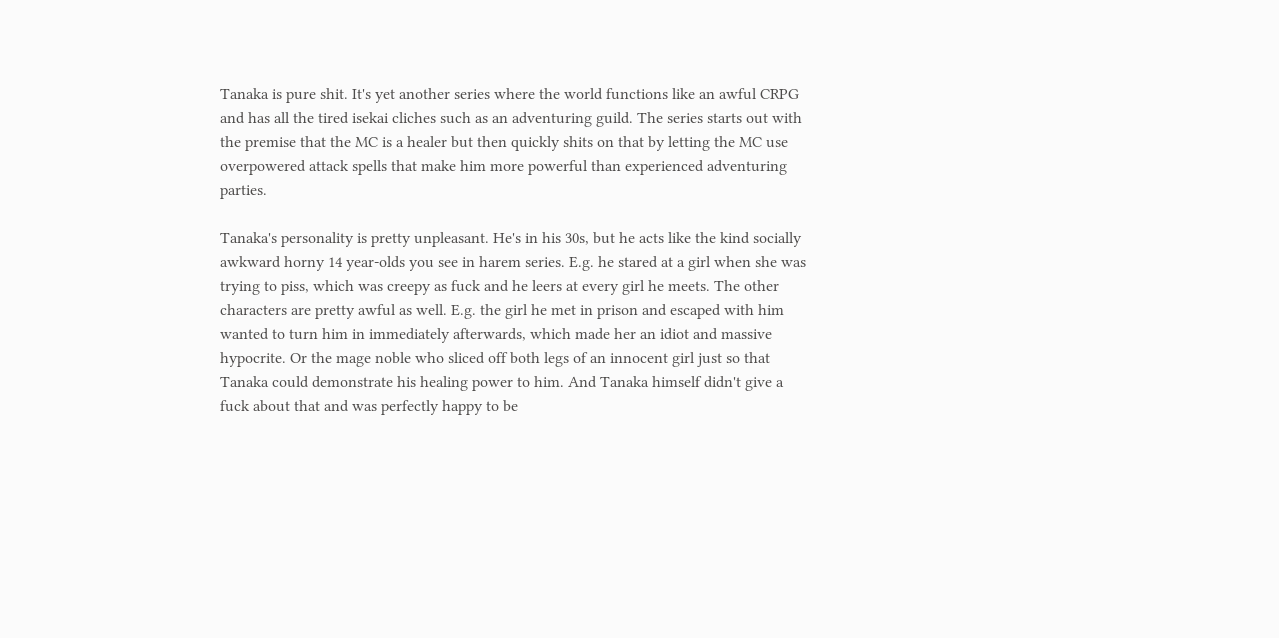Tanaka is pure shit. It's yet another series where the world functions like an awful CRPG and has all the tired isekai cliches such as an adventuring guild. The series starts out with the premise that the MC is a healer but then quickly shits on that by letting the MC use overpowered attack spells that make him more powerful than experienced adventuring parties.

Tanaka's personality is pretty unpleasant. He's in his 30s, but he acts like the kind socially awkward horny 14 year-olds you see in harem series. E.g. he stared at a girl when she was trying to piss, which was creepy as fuck and he leers at every girl he meets. The other characters are pretty awful as well. E.g. the girl he met in prison and escaped with him wanted to turn him in immediately afterwards, which made her an idiot and massive hypocrite. Or the mage noble who sliced off both legs of an innocent girl just so that Tanaka could demonstrate his healing power to him. And Tanaka himself didn't give a fuck about that and was perfectly happy to be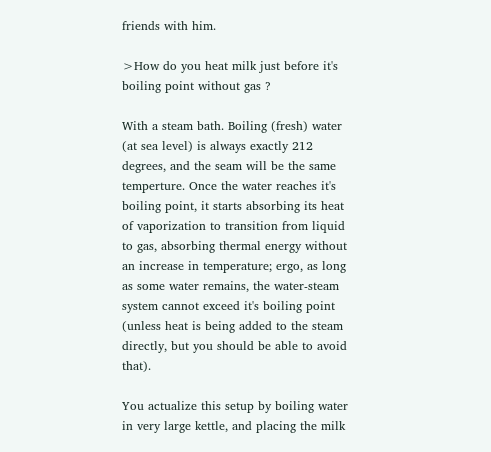friends with him.

>How do you heat milk just before it's boiling point without gas ?

With a steam bath. Boiling (fresh) water (at sea level) is always exactly 212 degrees, and the seam will be the same temperture. Once the water reaches it's boiling point, it starts absorbing its heat of vaporization to transition from liquid to gas, absorbing thermal energy without an increase in temperature; ergo, as long as some water remains, the water-steam system cannot exceed it's boiling point (unless heat is being added to the steam directly, but you should be able to avoid that).

You actualize this setup by boiling water in very large kettle, and placing the milk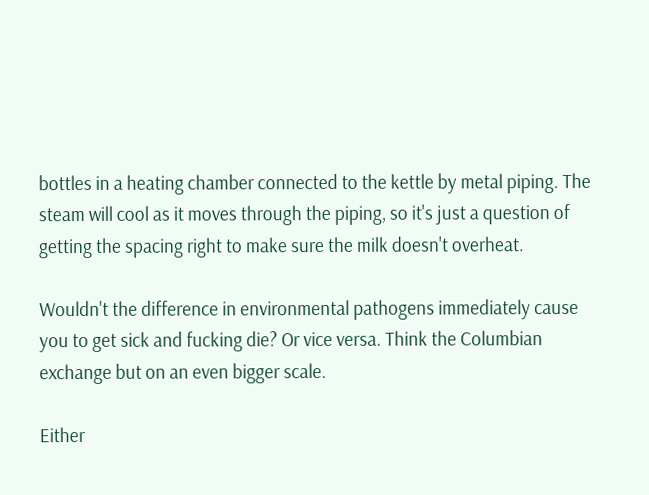bottles in a heating chamber connected to the kettle by metal piping. The steam will cool as it moves through the piping, so it's just a question of getting the spacing right to make sure the milk doesn't overheat.

Wouldn't the difference in environmental pathogens immediately cause you to get sick and fucking die? Or vice versa. Think the Columbian exchange but on an even bigger scale.

Either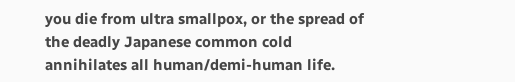you die from ultra smallpox, or the spread of the deadly Japanese common cold annihilates all human/demi-human life.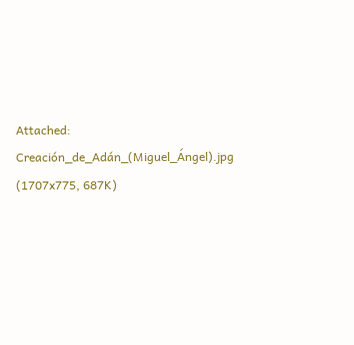Attached: Creación_de_Adán_(Miguel_Ángel).jpg (1707x775, 687K)